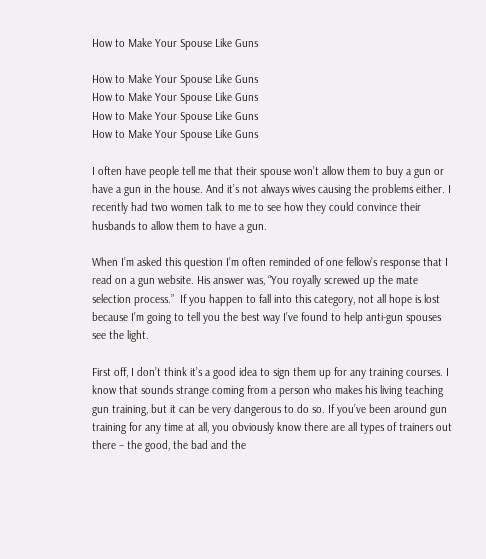How to Make Your Spouse Like Guns

How to Make Your Spouse Like Guns
How to Make Your Spouse Like Guns
How to Make Your Spouse Like Guns
How to Make Your Spouse Like Guns

I often have people tell me that their spouse won’t allow them to buy a gun or have a gun in the house. And it’s not always wives causing the problems either. I recently had two women talk to me to see how they could convince their husbands to allow them to have a gun.

When I’m asked this question I’m often reminded of one fellow’s response that I read on a gun website. His answer was, “You royally screwed up the mate selection process.”  If you happen to fall into this category, not all hope is lost because I’m going to tell you the best way I’ve found to help anti-gun spouses see the light.

First off, I don’t think it’s a good idea to sign them up for any training courses. I know that sounds strange coming from a person who makes his living teaching gun training, but it can be very dangerous to do so. If you’ve been around gun training for any time at all, you obviously know there are all types of trainers out there – the good, the bad and the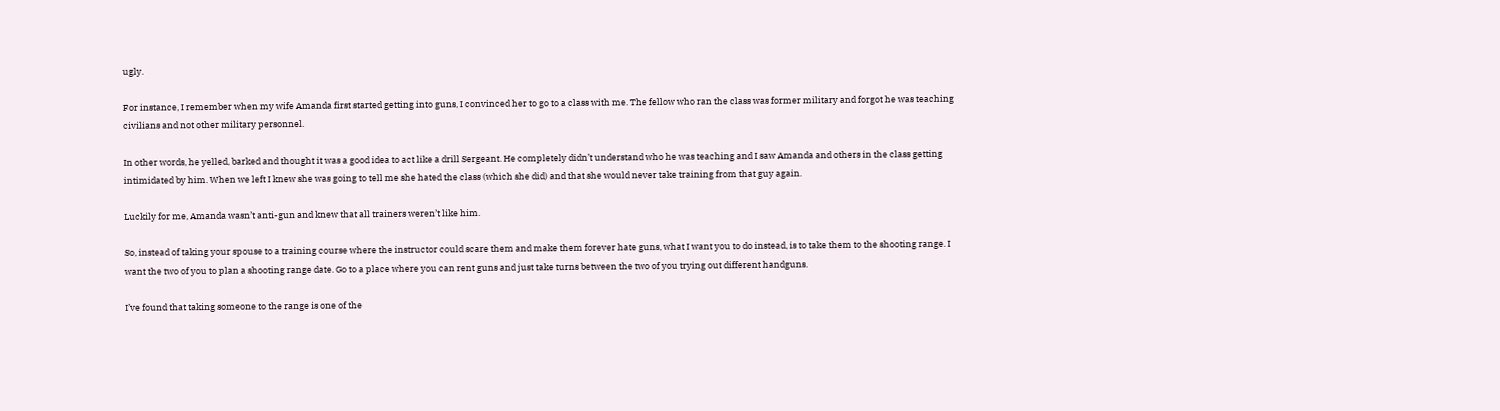ugly.

For instance, I remember when my wife Amanda first started getting into guns, I convinced her to go to a class with me. The fellow who ran the class was former military and forgot he was teaching civilians and not other military personnel.

In other words, he yelled, barked and thought it was a good idea to act like a drill Sergeant. He completely didn’t understand who he was teaching and I saw Amanda and others in the class getting intimidated by him. When we left I knew she was going to tell me she hated the class (which she did) and that she would never take training from that guy again.

Luckily for me, Amanda wasn’t anti-gun and knew that all trainers weren’t like him.

So, instead of taking your spouse to a training course where the instructor could scare them and make them forever hate guns, what I want you to do instead, is to take them to the shooting range. I want the two of you to plan a shooting range date. Go to a place where you can rent guns and just take turns between the two of you trying out different handguns.

I’ve found that taking someone to the range is one of the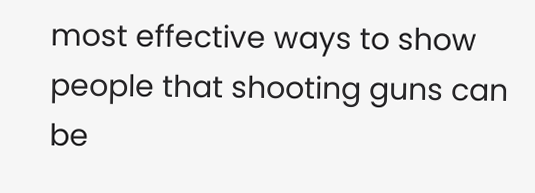most effective ways to show people that shooting guns can be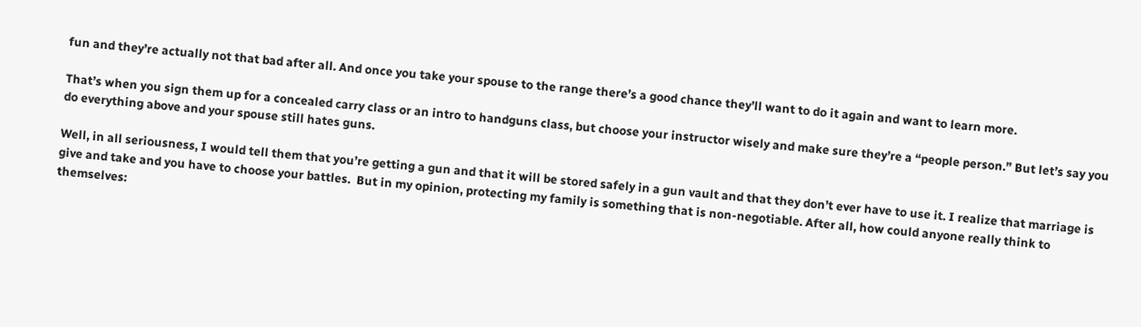fun and they’re actually not that bad after all. And once you take your spouse to the range there’s a good chance they’ll want to do it again and want to learn more.

That’s when you sign them up for a concealed carry class or an intro to handguns class, but choose your instructor wisely and make sure they’re a “people person.” But let’s say you do everything above and your spouse still hates guns.

Well, in all seriousness, I would tell them that you’re getting a gun and that it will be stored safely in a gun vault and that they don’t ever have to use it. I realize that marriage is give and take and you have to choose your battles.  But in my opinion, protecting my family is something that is non-negotiable. After all, how could anyone really think to themselves: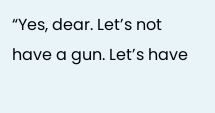“Yes, dear. Let’s not have a gun. Let’s have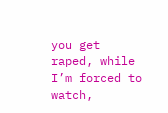you get raped, while I’m forced to watch,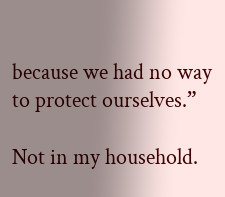because we had no way to protect ourselves.”

Not in my household.